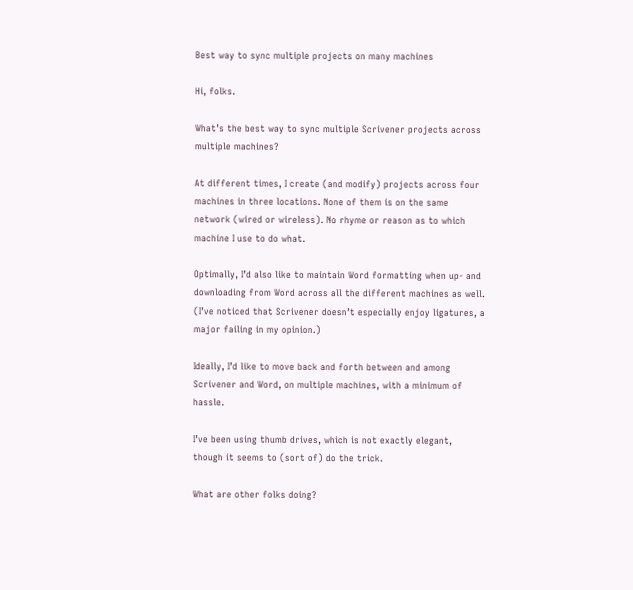Best way to sync multiple projects on many machines

Hi, folks.

What’s the best way to sync multiple Scrivener projects across multiple machines?

At different times, I create (and modify) projects across four machines in three locations. None of them is on the same network (wired or wireless). No rhyme or reason as to which machine I use to do what.

Optimally, I’d also like to maintain Word formatting when up- and downloading from Word across all the different machines as well. (I’ve noticed that Scrivener doesn’t especially enjoy ligatures, a major failing in my opinion.)

Ideally, I’d like to move back and forth between and among Scrivener and Word, on multiple machines, with a minimum of hassle.

I’ve been using thumb drives, which is not exactly elegant, though it seems to (sort of) do the trick.

What are other folks doing?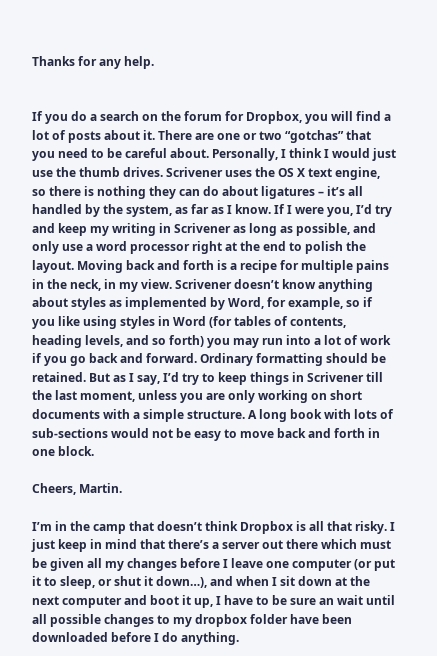Thanks for any help.


If you do a search on the forum for Dropbox, you will find a lot of posts about it. There are one or two “gotchas” that you need to be careful about. Personally, I think I would just use the thumb drives. Scrivener uses the OS X text engine, so there is nothing they can do about ligatures – it’s all handled by the system, as far as I know. If I were you, I’d try and keep my writing in Scrivener as long as possible, and only use a word processor right at the end to polish the layout. Moving back and forth is a recipe for multiple pains in the neck, in my view. Scrivener doesn’t know anything about styles as implemented by Word, for example, so if you like using styles in Word (for tables of contents, heading levels, and so forth) you may run into a lot of work if you go back and forward. Ordinary formatting should be retained. But as I say, I’d try to keep things in Scrivener till the last moment, unless you are only working on short documents with a simple structure. A long book with lots of sub-sections would not be easy to move back and forth in one block.

Cheers, Martin.

I’m in the camp that doesn’t think Dropbox is all that risky. I just keep in mind that there’s a server out there which must be given all my changes before I leave one computer (or put it to sleep, or shut it down…), and when I sit down at the next computer and boot it up, I have to be sure an wait until all possible changes to my dropbox folder have been downloaded before I do anything.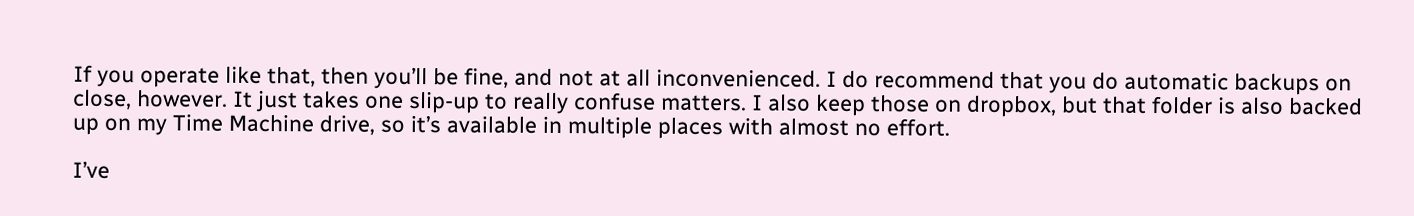If you operate like that, then you’ll be fine, and not at all inconvenienced. I do recommend that you do automatic backups on close, however. It just takes one slip-up to really confuse matters. I also keep those on dropbox, but that folder is also backed up on my Time Machine drive, so it’s available in multiple places with almost no effort.

I’ve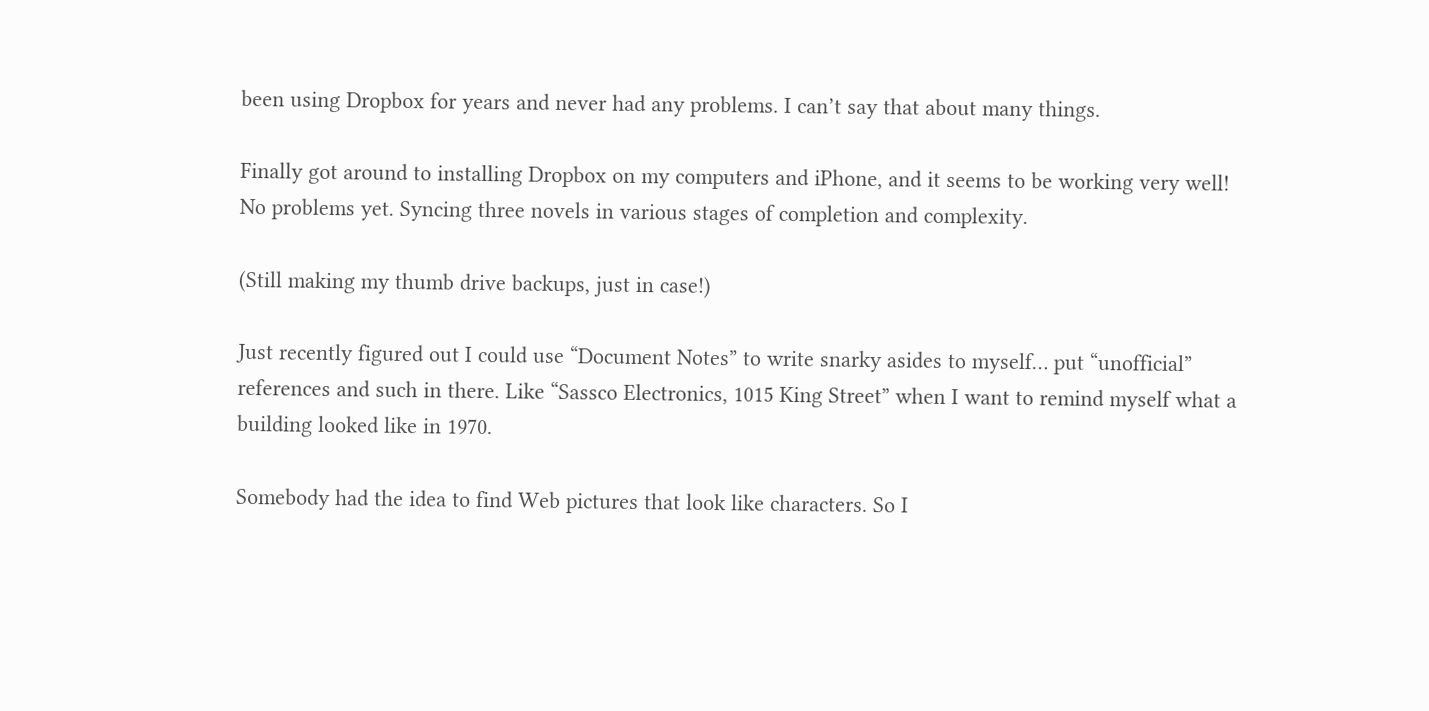been using Dropbox for years and never had any problems. I can’t say that about many things.

Finally got around to installing Dropbox on my computers and iPhone, and it seems to be working very well! No problems yet. Syncing three novels in various stages of completion and complexity.

(Still making my thumb drive backups, just in case!)

Just recently figured out I could use “Document Notes” to write snarky asides to myself… put “unofficial” references and such in there. Like “Sassco Electronics, 1015 King Street” when I want to remind myself what a building looked like in 1970.

Somebody had the idea to find Web pictures that look like characters. So I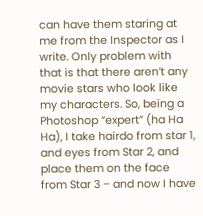can have them staring at me from the Inspector as I write. Only problem with that is that there aren’t any movie stars who look like my characters. So, being a Photoshop “expert” (ha Ha Ha), I take hairdo from star 1, and eyes from Star 2, and place them on the face from Star 3 – and now I have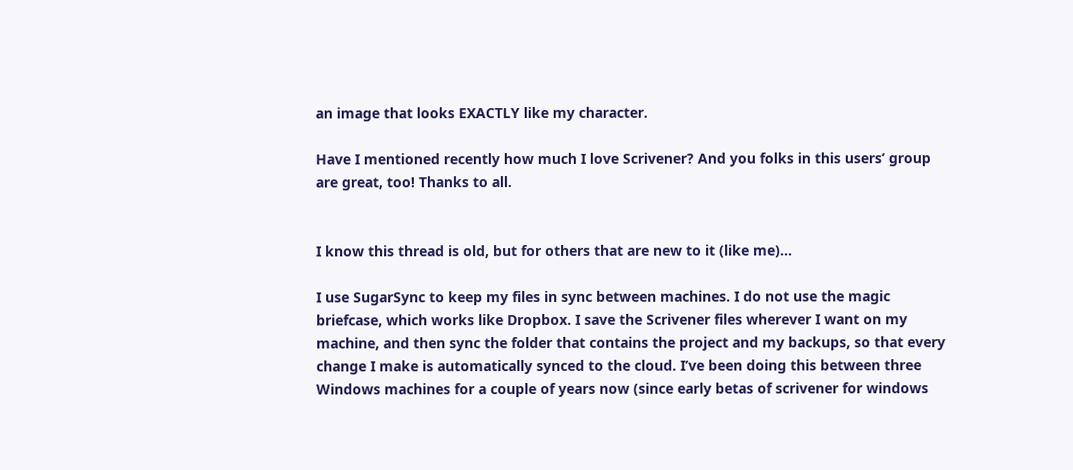an image that looks EXACTLY like my character.

Have I mentioned recently how much I love Scrivener? And you folks in this users’ group are great, too! Thanks to all.


I know this thread is old, but for others that are new to it (like me)…

I use SugarSync to keep my files in sync between machines. I do not use the magic briefcase, which works like Dropbox. I save the Scrivener files wherever I want on my machine, and then sync the folder that contains the project and my backups, so that every change I make is automatically synced to the cloud. I’ve been doing this between three Windows machines for a couple of years now (since early betas of scrivener for windows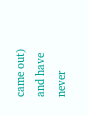came out) and have never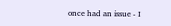once had an issue - I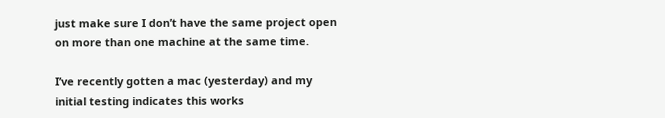just make sure I don’t have the same project open on more than one machine at the same time.

I’ve recently gotten a mac (yesterday) and my initial testing indicates this works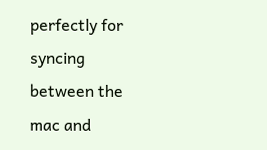perfectly for syncing between the mac and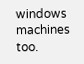windows machines too.